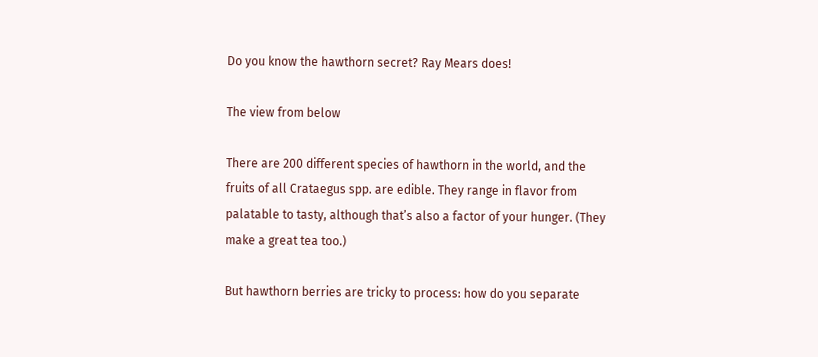Do you know the hawthorn secret? Ray Mears does!

The view from below

There are 200 different species of hawthorn in the world, and the fruits of all Crataegus spp. are edible. They range in flavor from palatable to tasty, although that’s also a factor of your hunger. (They make a great tea too.)

But hawthorn berries are tricky to process: how do you separate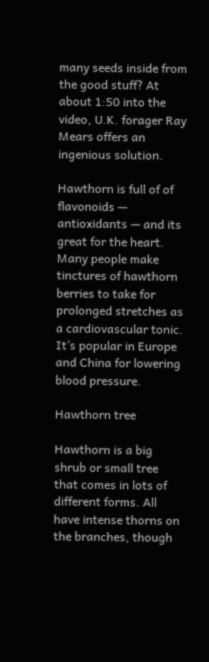many seeds inside from the good stuff? At about 1:50 into the video, U.K. forager Ray Mears offers an ingenious solution.

Hawthorn is full of of flavonoids — antioxidants — and its great for the heart. Many people make tinctures of hawthorn berries to take for prolonged stretches as a cardiovascular tonic. It’s popular in Europe and China for lowering blood pressure.

Hawthorn tree

Hawthorn is a big shrub or small tree that comes in lots of different forms. All have intense thorns on the branches, though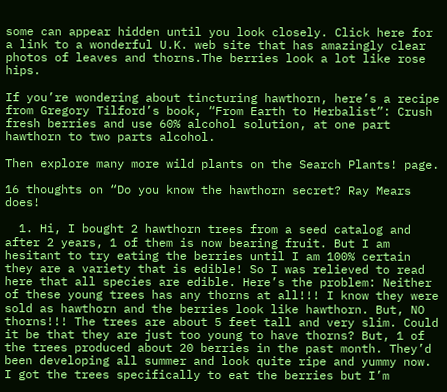some can appear hidden until you look closely. Click here for a link to a wonderful U.K. web site that has amazingly clear photos of leaves and thorns.The berries look a lot like rose hips.

If you’re wondering about tincturing hawthorn, here’s a recipe from Gregory Tilford’s book, “From Earth to Herbalist”: Crush fresh berries and use 60% alcohol solution, at one part hawthorn to two parts alcohol.

Then explore many more wild plants on the Search Plants! page.

16 thoughts on “Do you know the hawthorn secret? Ray Mears does!

  1. Hi, I bought 2 hawthorn trees from a seed catalog and after 2 years, 1 of them is now bearing fruit. But I am hesitant to try eating the berries until I am 100% certain they are a variety that is edible! So I was relieved to read here that all species are edible. Here’s the problem: Neither of these young trees has any thorns at all!!! I know they were sold as hawthorn and the berries look like hawthorn. But, NO thorns!!! The trees are about 5 feet tall and very slim. Could it be that they are just too young to have thorns? But, 1 of the trees produced about 20 berries in the past month. They’d been developing all summer and look quite ripe and yummy now. I got the trees specifically to eat the berries but I’m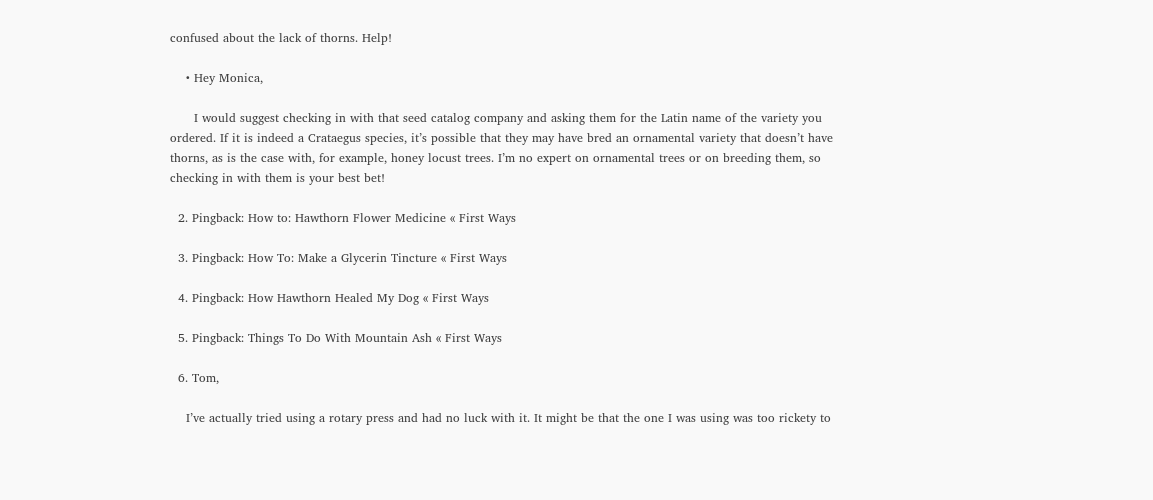confused about the lack of thorns. Help!

    • Hey Monica,

      I would suggest checking in with that seed catalog company and asking them for the Latin name of the variety you ordered. If it is indeed a Crataegus species, it’s possible that they may have bred an ornamental variety that doesn’t have thorns, as is the case with, for example, honey locust trees. I’m no expert on ornamental trees or on breeding them, so checking in with them is your best bet!

  2. Pingback: How to: Hawthorn Flower Medicine « First Ways

  3. Pingback: How To: Make a Glycerin Tincture « First Ways

  4. Pingback: How Hawthorn Healed My Dog « First Ways

  5. Pingback: Things To Do With Mountain Ash « First Ways

  6. Tom,

    I’ve actually tried using a rotary press and had no luck with it. It might be that the one I was using was too rickety to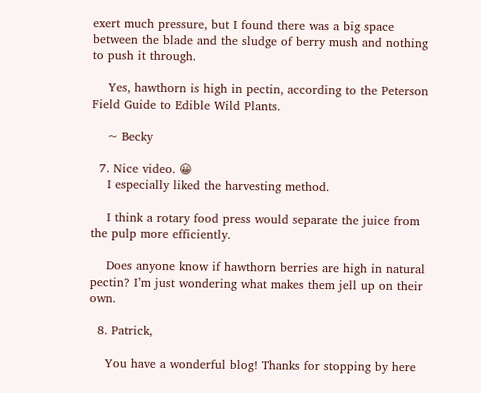exert much pressure, but I found there was a big space between the blade and the sludge of berry mush and nothing to push it through.

    Yes, hawthorn is high in pectin, according to the Peterson Field Guide to Edible Wild Plants.

    ~ Becky

  7. Nice video. 😀
    I especially liked the harvesting method.

    I think a rotary food press would separate the juice from the pulp more efficiently.

    Does anyone know if hawthorn berries are high in natural pectin? I’m just wondering what makes them jell up on their own.

  8. Patrick,

    You have a wonderful blog! Thanks for stopping by here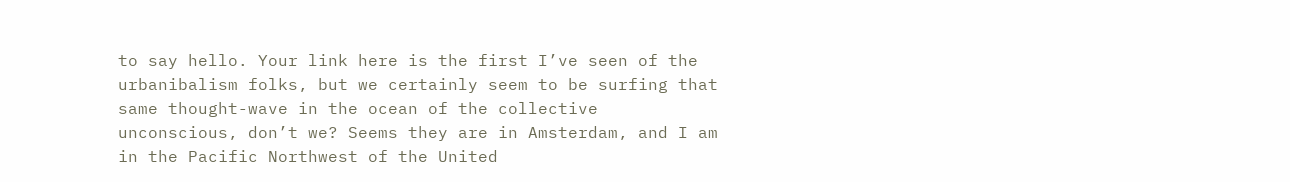to say hello. Your link here is the first I’ve seen of the urbanibalism folks, but we certainly seem to be surfing that same thought-wave in the ocean of the collective unconscious, don’t we? Seems they are in Amsterdam, and I am in the Pacific Northwest of the United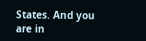States. And you are in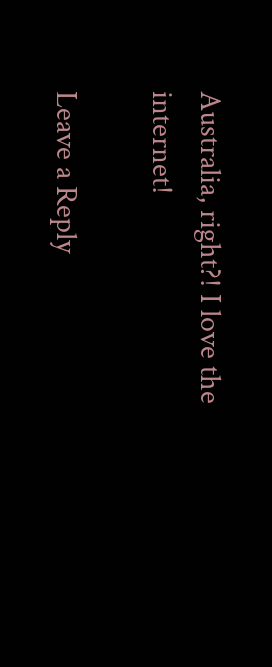Australia, right?! I love the internet!

Leave a Reply